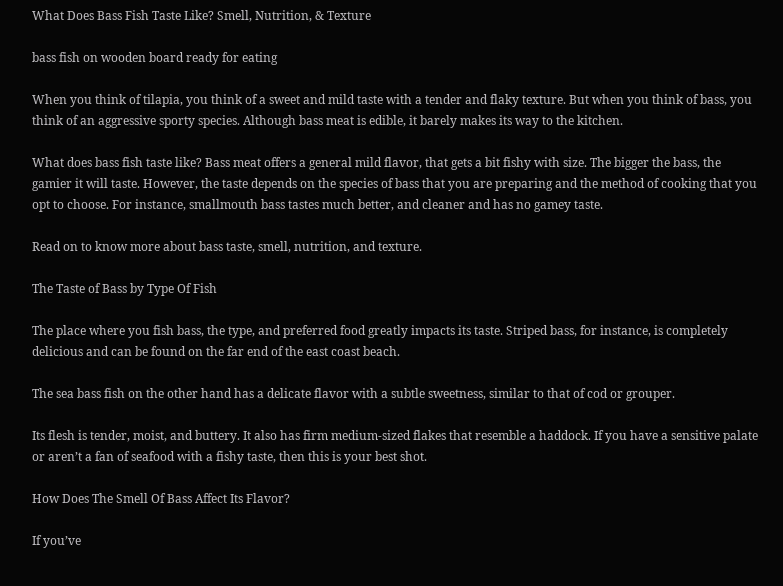What Does Bass Fish Taste Like? Smell, Nutrition, & Texture

bass fish on wooden board ready for eating

When you think of tilapia, you think of a sweet and mild taste with a tender and flaky texture. But when you think of bass, you think of an aggressive sporty species. Although bass meat is edible, it barely makes its way to the kitchen.

What does bass fish taste like? Bass meat offers a general mild flavor, that gets a bit fishy with size. The bigger the bass, the gamier it will taste. However, the taste depends on the species of bass that you are preparing and the method of cooking that you opt to choose. For instance, smallmouth bass tastes much better, and cleaner and has no gamey taste.

Read on to know more about bass taste, smell, nutrition, and texture.

The Taste of Bass by Type Of Fish

The place where you fish bass, the type, and preferred food greatly impacts its taste. Striped bass, for instance, is completely delicious and can be found on the far end of the east coast beach.

The sea bass fish on the other hand has a delicate flavor with a subtle sweetness, similar to that of cod or grouper.

Its flesh is tender, moist, and buttery. It also has firm medium-sized flakes that resemble a haddock. If you have a sensitive palate or aren’t a fan of seafood with a fishy taste, then this is your best shot.

How Does The Smell Of Bass Affect Its Flavor?

If you’ve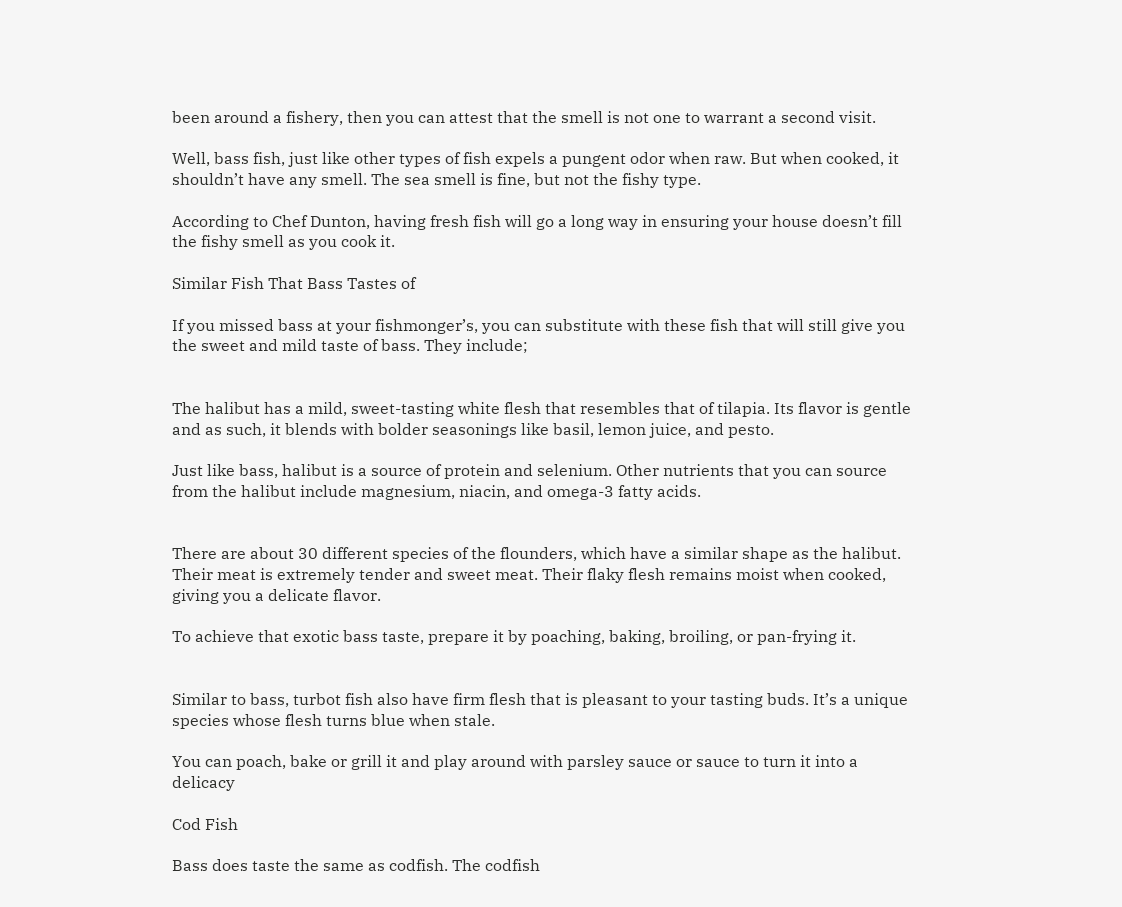been around a fishery, then you can attest that the smell is not one to warrant a second visit.

Well, bass fish, just like other types of fish expels a pungent odor when raw. But when cooked, it shouldn’t have any smell. The sea smell is fine, but not the fishy type.

According to Chef Dunton, having fresh fish will go a long way in ensuring your house doesn’t fill the fishy smell as you cook it.

Similar Fish That Bass Tastes of

If you missed bass at your fishmonger’s, you can substitute with these fish that will still give you the sweet and mild taste of bass. They include;


The halibut has a mild, sweet-tasting white flesh that resembles that of tilapia. Its flavor is gentle and as such, it blends with bolder seasonings like basil, lemon juice, and pesto.

Just like bass, halibut is a source of protein and selenium. Other nutrients that you can source from the halibut include magnesium, niacin, and omega-3 fatty acids.


There are about 30 different species of the flounders, which have a similar shape as the halibut. Their meat is extremely tender and sweet meat. Their flaky flesh remains moist when cooked, giving you a delicate flavor.

To achieve that exotic bass taste, prepare it by poaching, baking, broiling, or pan-frying it.


Similar to bass, turbot fish also have firm flesh that is pleasant to your tasting buds. It’s a unique species whose flesh turns blue when stale.

You can poach, bake or grill it and play around with parsley sauce or sauce to turn it into a delicacy

Cod Fish

Bass does taste the same as codfish. The codfish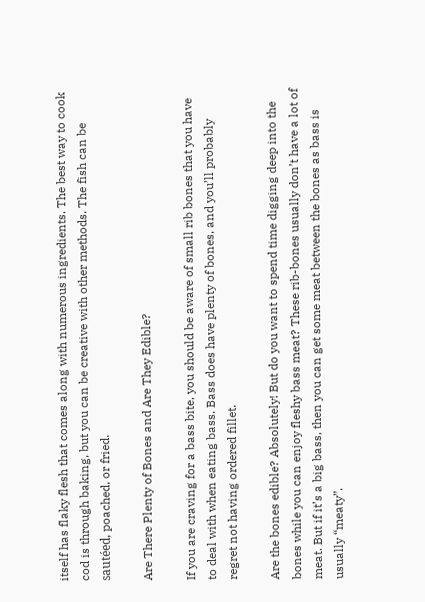itself has flaky flesh that comes along with numerous ingredients. The best way to cook cod is through baking, but you can be creative with other methods. The fish can be sautéed, poached, or fried.

Are There Plenty of Bones and Are They Edible?

If you are craving for a bass bite, you should be aware of small rib bones that you have to deal with when eating bass. Bass does have plenty of bones, and you’ll probably regret not having ordered fillet.

Are the bones edible? Absolutely! But do you want to spend time digging deep into the bones while you can enjoy fleshy bass meat? These rib-bones usually don’t have a lot of meat. But if it’s a big bass, then you can get some meat between the bones as bass is usually “meaty”.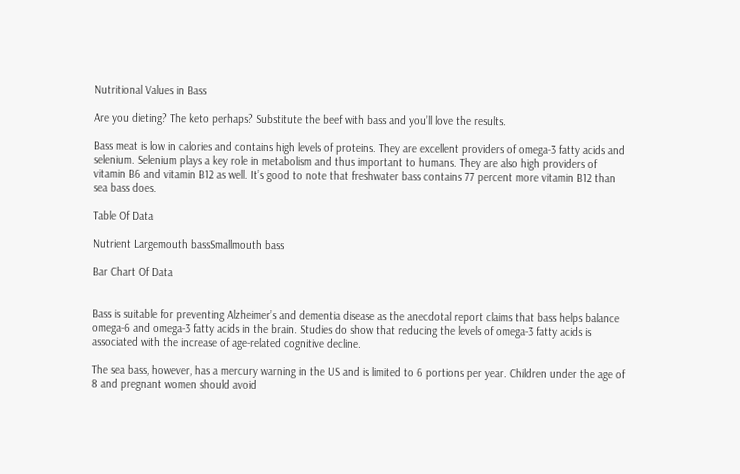Nutritional Values in Bass

Are you dieting? The keto perhaps? Substitute the beef with bass and you’ll love the results.

Bass meat is low in calories and contains high levels of proteins. They are excellent providers of omega-3 fatty acids and selenium. Selenium plays a key role in metabolism and thus important to humans. They are also high providers of vitamin B6 and vitamin B12 as well. It’s good to note that freshwater bass contains 77 percent more vitamin B12 than sea bass does.

Table Of Data

Nutrient Largemouth bassSmallmouth bass

Bar Chart Of Data


Bass is suitable for preventing Alzheimer’s and dementia disease as the anecdotal report claims that bass helps balance omega-6 and omega-3 fatty acids in the brain. Studies do show that reducing the levels of omega-3 fatty acids is associated with the increase of age-related cognitive decline.

The sea bass, however, has a mercury warning in the US and is limited to 6 portions per year. Children under the age of 8 and pregnant women should avoid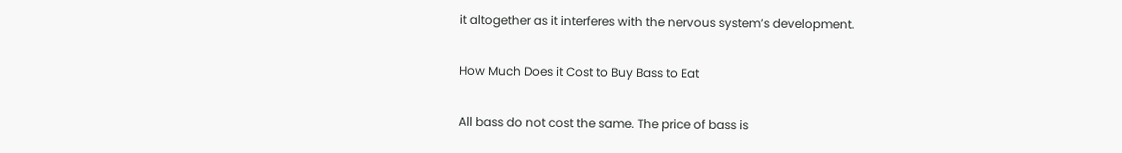it altogether as it interferes with the nervous system’s development.

How Much Does it Cost to Buy Bass to Eat

All bass do not cost the same. The price of bass is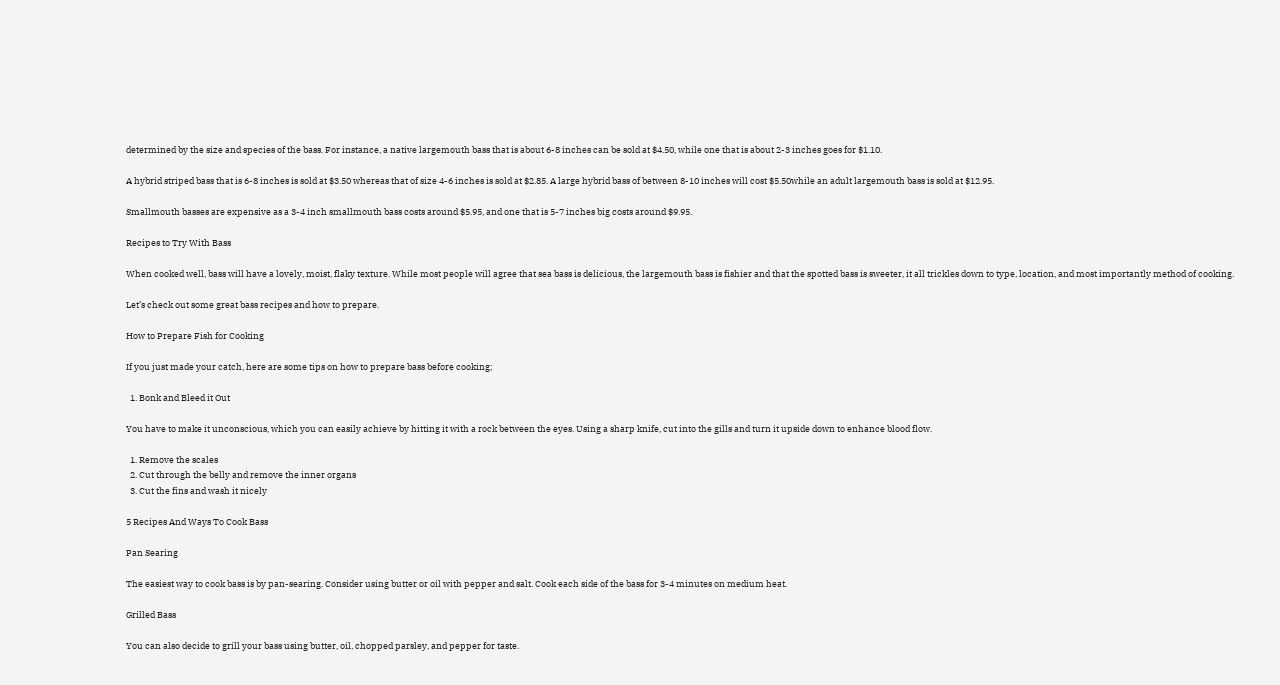determined by the size and species of the bass. For instance, a native largemouth bass that is about 6-8 inches can be sold at $4.50, while one that is about 2-3 inches goes for $1.10.

A hybrid striped bass that is 6-8 inches is sold at $3.50 whereas that of size 4-6 inches is sold at $2.85. A large hybrid bass of between 8-10 inches will cost $5.50while an adult largemouth bass is sold at $12.95.

Smallmouth basses are expensive as a 3-4 inch smallmouth bass costs around $5.95, and one that is 5-7 inches big costs around $9.95.

Recipes to Try With Bass

When cooked well, bass will have a lovely, moist, flaky texture. While most people will agree that sea bass is delicious, the largemouth bass is fishier and that the spotted bass is sweeter, it all trickles down to type, location, and most importantly method of cooking.

Let’s check out some great bass recipes and how to prepare.

How to Prepare Fish for Cooking

If you just made your catch, here are some tips on how to prepare bass before cooking;

  1. Bonk and Bleed it Out

You have to make it unconscious, which you can easily achieve by hitting it with a rock between the eyes. Using a sharp knife, cut into the gills and turn it upside down to enhance blood flow.

  1. Remove the scales
  2. Cut through the belly and remove the inner organs
  3. Cut the fins and wash it nicely

5 Recipes And Ways To Cook Bass

Pan Searing

The easiest way to cook bass is by pan-searing. Consider using butter or oil with pepper and salt. Cook each side of the bass for 3-4 minutes on medium heat.

Grilled Bass

You can also decide to grill your bass using butter, oil, chopped parsley, and pepper for taste.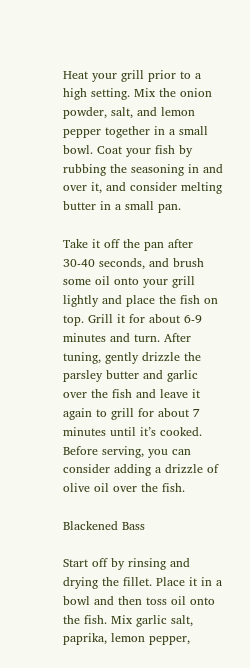Heat your grill prior to a high setting. Mix the onion powder, salt, and lemon pepper together in a small bowl. Coat your fish by rubbing the seasoning in and over it, and consider melting butter in a small pan.

Take it off the pan after 30-40 seconds, and brush some oil onto your grill lightly and place the fish on top. Grill it for about 6-9 minutes and turn. After tuning, gently drizzle the parsley butter and garlic over the fish and leave it again to grill for about 7 minutes until it’s cooked. Before serving, you can consider adding a drizzle of olive oil over the fish.

Blackened Bass

Start off by rinsing and drying the fillet. Place it in a bowl and then toss oil onto the fish. Mix garlic salt, paprika, lemon pepper,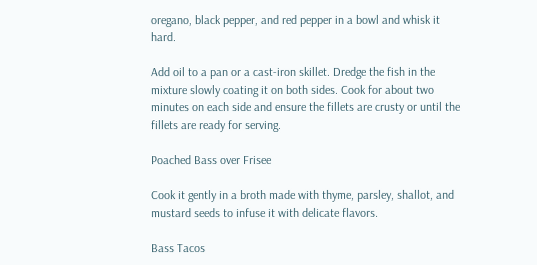oregano, black pepper, and red pepper in a bowl and whisk it hard.

Add oil to a pan or a cast-iron skillet. Dredge the fish in the mixture slowly coating it on both sides. Cook for about two minutes on each side and ensure the fillets are crusty or until the fillets are ready for serving.

Poached Bass over Frisee

Cook it gently in a broth made with thyme, parsley, shallot, and mustard seeds to infuse it with delicate flavors.

Bass Tacos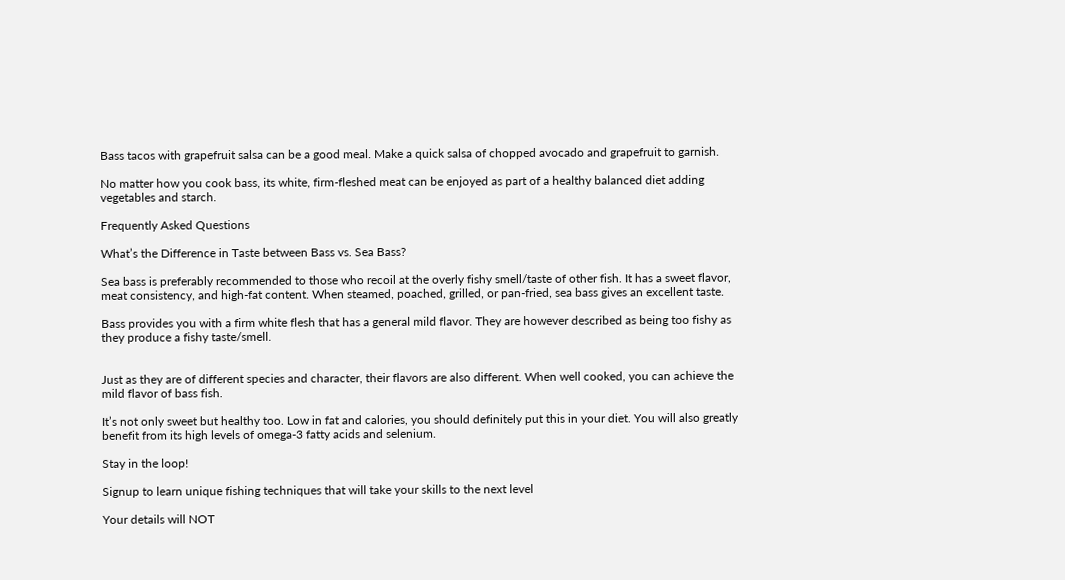Bass tacos with grapefruit salsa can be a good meal. Make a quick salsa of chopped avocado and grapefruit to garnish.

No matter how you cook bass, its white, firm-fleshed meat can be enjoyed as part of a healthy balanced diet adding vegetables and starch.

Frequently Asked Questions

What’s the Difference in Taste between Bass vs. Sea Bass?

Sea bass is preferably recommended to those who recoil at the overly fishy smell/taste of other fish. It has a sweet flavor, meat consistency, and high-fat content. When steamed, poached, grilled, or pan-fried, sea bass gives an excellent taste.

Bass provides you with a firm white flesh that has a general mild flavor. They are however described as being too fishy as they produce a fishy taste/smell.


Just as they are of different species and character, their flavors are also different. When well cooked, you can achieve the mild flavor of bass fish.

It’s not only sweet but healthy too. Low in fat and calories, you should definitely put this in your diet. You will also greatly benefit from its high levels of omega-3 fatty acids and selenium.

Stay in the loop!

Signup to learn unique fishing techniques that will take your skills to the next level

Your details will NOT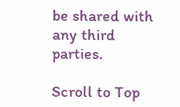be shared with any third parties.

Scroll to Top